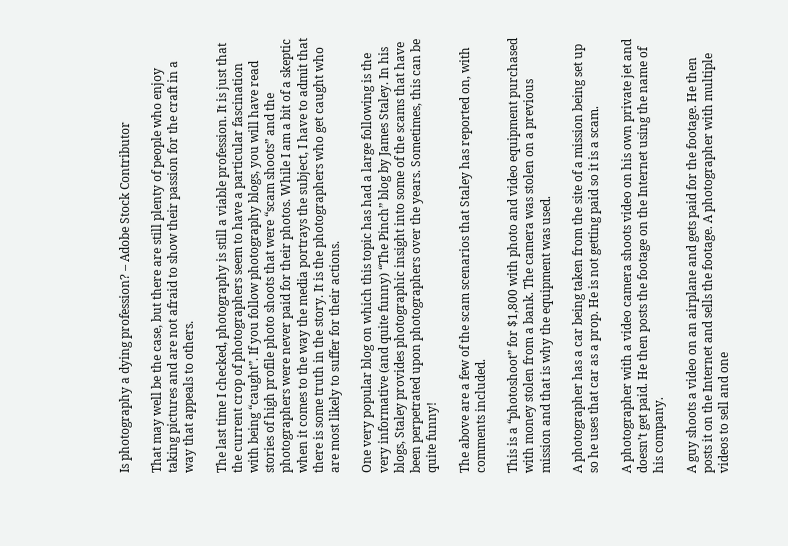Is photography a dying profession? – Adobe Stock Contributor

That may well be the case, but there are still plenty of people who enjoy taking pictures and are not afraid to show their passion for the craft in a way that appeals to others.

The last time I checked, photography is still a viable profession. It is just that the current crop of photographers seem to have a particular fascination with being “caught”. If you follow photography blogs, you will have read stories of high profile photo shoots that were “scam shoots” and the photographers were never paid for their photos. While I am a bit of a skeptic when it comes to the way the media portrays the subject, I have to admit that there is some truth in the story. It is the photographers who get caught who are most likely to suffer for their actions.

One very popular blog on which this topic has had a large following is the very informative (and quite funny) “The Pinch” blog by James Staley. In his blogs, Staley provides photographic insight into some of the scams that have been perpetrated upon photographers over the years. Sometimes, this can be quite funny!

The above are a few of the scam scenarios that Staley has reported on, with comments included.

This is a “photoshoot” for $1,800 with photo and video equipment purchased with money stolen from a bank. The camera was stolen on a previous mission and that is why the equipment was used.

A photographer has a car being taken from the site of a mission being set up so he uses that car as a prop. He is not getting paid so it is a scam.

A photographer with a video camera shoots video on his own private jet and doesn’t get paid. He then posts the footage on the Internet using the name of his company.

A guy shoots a video on an airplane and gets paid for the footage. He then posts it on the Internet and sells the footage. A photographer with multiple videos to sell and one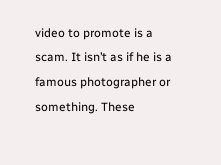video to promote is a scam. It isn’t as if he is a famous photographer or something. These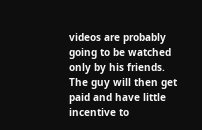videos are probably going to be watched only by his friends. The guy will then get paid and have little incentive to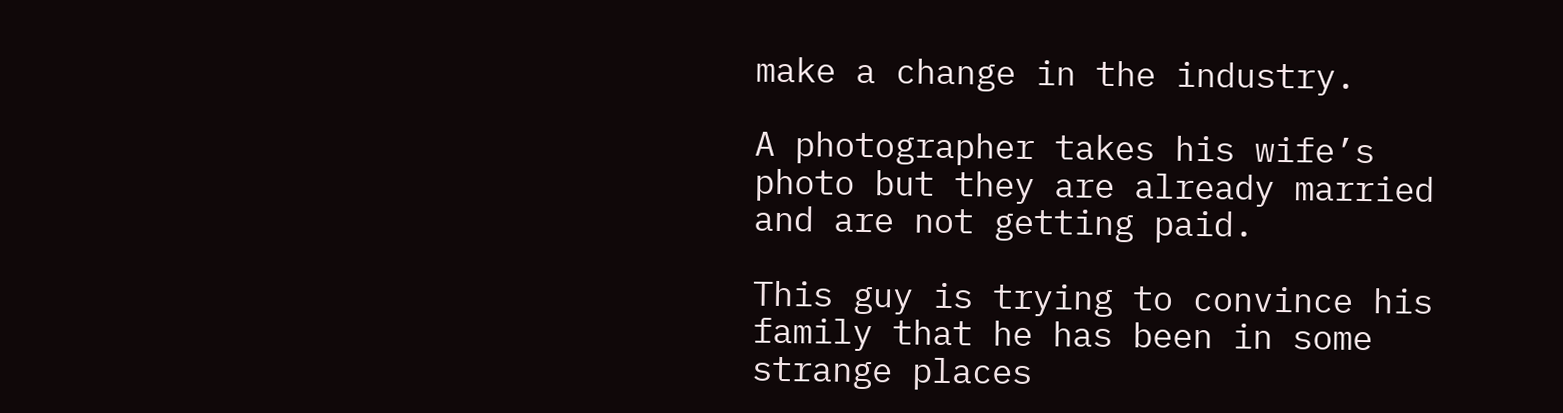make a change in the industry.

A photographer takes his wife’s photo but they are already married and are not getting paid.

This guy is trying to convince his family that he has been in some strange places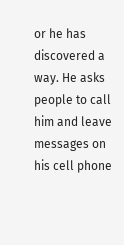or he has discovered a way. He asks people to call him and leave messages on his cell phone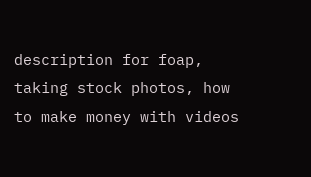description for foap, taking stock photos, how to make money with videos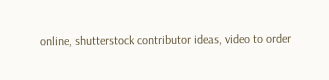online, shutterstock contributor ideas, video to order